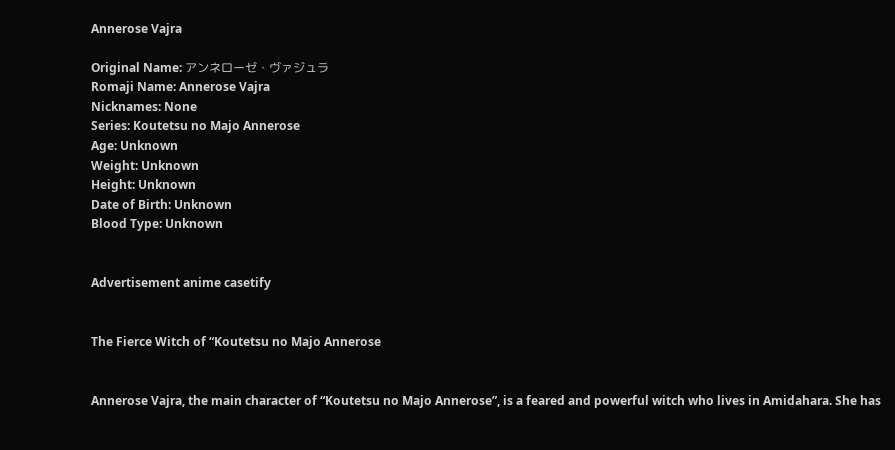Annerose Vajra

Original Name: アンネローゼ・ヴァジュラ
Romaji Name: Annerose Vajra
Nicknames: None
Series: Koutetsu no Majo Annerose
Age: Unknown
Weight: Unknown
Height: Unknown
Date of Birth: Unknown
Blood Type: Unknown


Advertisement anime casetify


The Fierce Witch of “Koutetsu no Majo Annerose


Annerose Vajra, the main character of “Koutetsu no Majo Annerose”, is a feared and powerful witch who lives in Amidahara. She has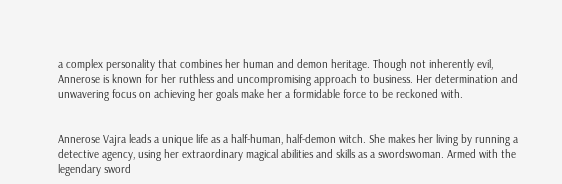a complex personality that combines her human and demon heritage. Though not inherently evil, Annerose is known for her ruthless and uncompromising approach to business. Her determination and unwavering focus on achieving her goals make her a formidable force to be reckoned with.


Annerose Vajra leads a unique life as a half-human, half-demon witch. She makes her living by running a detective agency, using her extraordinary magical abilities and skills as a swordswoman. Armed with the legendary sword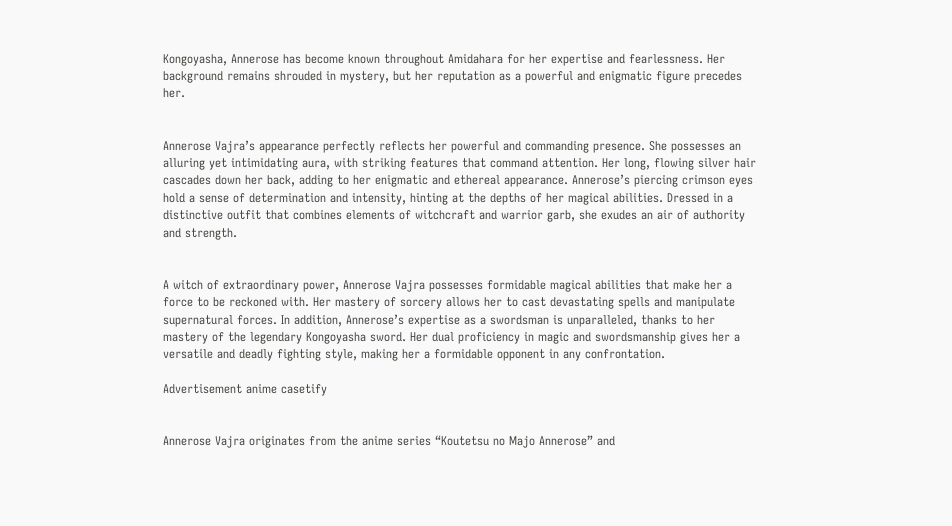Kongoyasha, Annerose has become known throughout Amidahara for her expertise and fearlessness. Her background remains shrouded in mystery, but her reputation as a powerful and enigmatic figure precedes her.


Annerose Vajra’s appearance perfectly reflects her powerful and commanding presence. She possesses an alluring yet intimidating aura, with striking features that command attention. Her long, flowing silver hair cascades down her back, adding to her enigmatic and ethereal appearance. Annerose’s piercing crimson eyes hold a sense of determination and intensity, hinting at the depths of her magical abilities. Dressed in a distinctive outfit that combines elements of witchcraft and warrior garb, she exudes an air of authority and strength.


A witch of extraordinary power, Annerose Vajra possesses formidable magical abilities that make her a force to be reckoned with. Her mastery of sorcery allows her to cast devastating spells and manipulate supernatural forces. In addition, Annerose’s expertise as a swordsman is unparalleled, thanks to her mastery of the legendary Kongoyasha sword. Her dual proficiency in magic and swordsmanship gives her a versatile and deadly fighting style, making her a formidable opponent in any confrontation.

Advertisement anime casetify


Annerose Vajra originates from the anime series “Koutetsu no Majo Annerose” and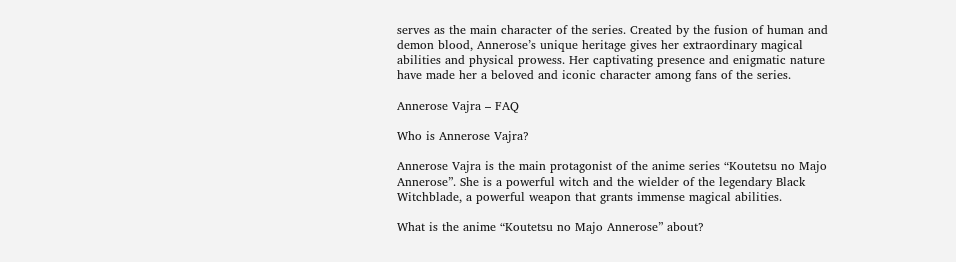serves as the main character of the series. Created by the fusion of human and demon blood, Annerose’s unique heritage gives her extraordinary magical abilities and physical prowess. Her captivating presence and enigmatic nature have made her a beloved and iconic character among fans of the series.

Annerose Vajra – FAQ

Who is Annerose Vajra?

Annerose Vajra is the main protagonist of the anime series “Koutetsu no Majo Annerose”. She is a powerful witch and the wielder of the legendary Black Witchblade, a powerful weapon that grants immense magical abilities.

What is the anime “Koutetsu no Majo Annerose” about?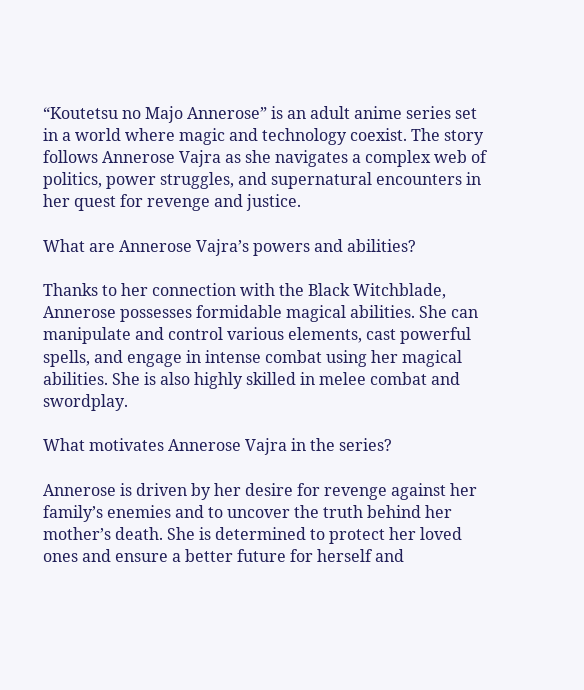“Koutetsu no Majo Annerose” is an adult anime series set in a world where magic and technology coexist. The story follows Annerose Vajra as she navigates a complex web of politics, power struggles, and supernatural encounters in her quest for revenge and justice.

What are Annerose Vajra’s powers and abilities?

Thanks to her connection with the Black Witchblade, Annerose possesses formidable magical abilities. She can manipulate and control various elements, cast powerful spells, and engage in intense combat using her magical abilities. She is also highly skilled in melee combat and swordplay.

What motivates Annerose Vajra in the series?

Annerose is driven by her desire for revenge against her family’s enemies and to uncover the truth behind her mother’s death. She is determined to protect her loved ones and ensure a better future for herself and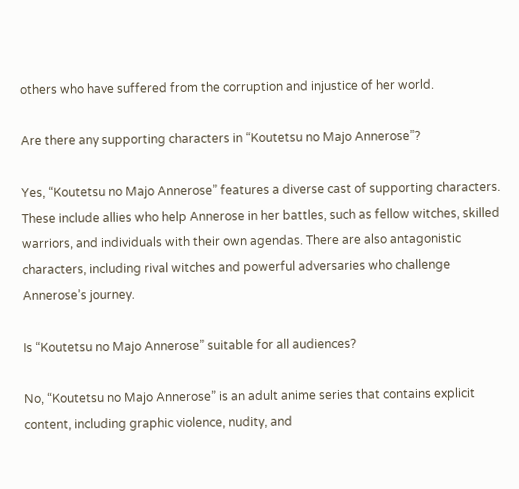others who have suffered from the corruption and injustice of her world.

Are there any supporting characters in “Koutetsu no Majo Annerose”?

Yes, “Koutetsu no Majo Annerose” features a diverse cast of supporting characters. These include allies who help Annerose in her battles, such as fellow witches, skilled warriors, and individuals with their own agendas. There are also antagonistic characters, including rival witches and powerful adversaries who challenge Annerose’s journey.

Is “Koutetsu no Majo Annerose” suitable for all audiences?

No, “Koutetsu no Majo Annerose” is an adult anime series that contains explicit content, including graphic violence, nudity, and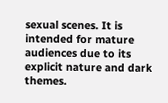sexual scenes. It is intended for mature audiences due to its explicit nature and dark themes.